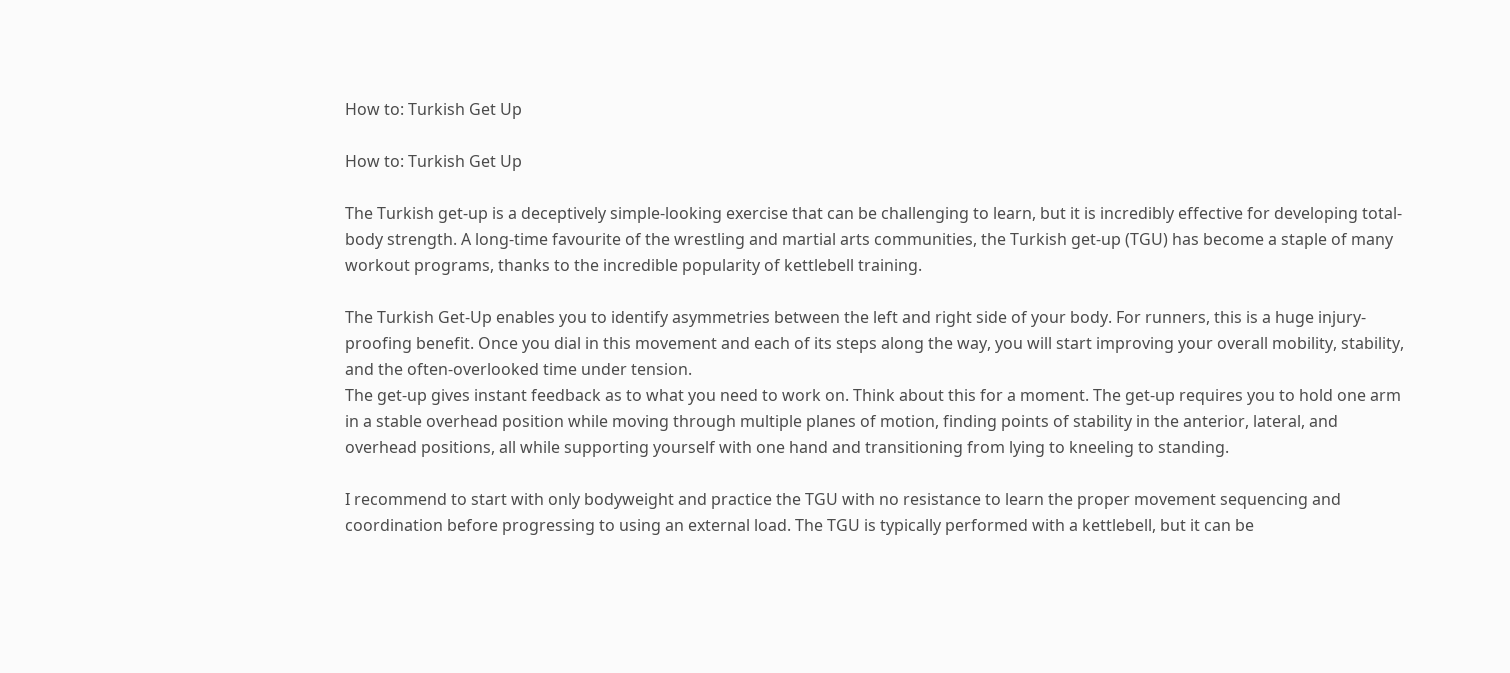How to: Turkish Get Up

How to: Turkish Get Up

The Turkish get-up is a deceptively simple-looking exercise that can be challenging to learn, but it is incredibly effective for developing total-body strength. A long-time favourite of the wrestling and martial arts communities, the Turkish get-up (TGU) has become a staple of many workout programs, thanks to the incredible popularity of kettlebell training.

The Turkish Get-Up enables you to identify asymmetries between the left and right side of your body. For runners, this is a huge injury-proofing benefit. Once you dial in this movement and each of its steps along the way, you will start improving your overall mobility, stability, and the often-overlooked time under tension.
The get-up gives instant feedback as to what you need to work on. Think about this for a moment. The get-up requires you to hold one arm in a stable overhead position while moving through multiple planes of motion, finding points of stability in the anterior, lateral, and overhead positions, all while supporting yourself with one hand and transitioning from lying to kneeling to standing.

I recommend to start with only bodyweight and practice the TGU with no resistance to learn the proper movement sequencing and coordination before progressing to using an external load. The TGU is typically performed with a kettlebell, but it can be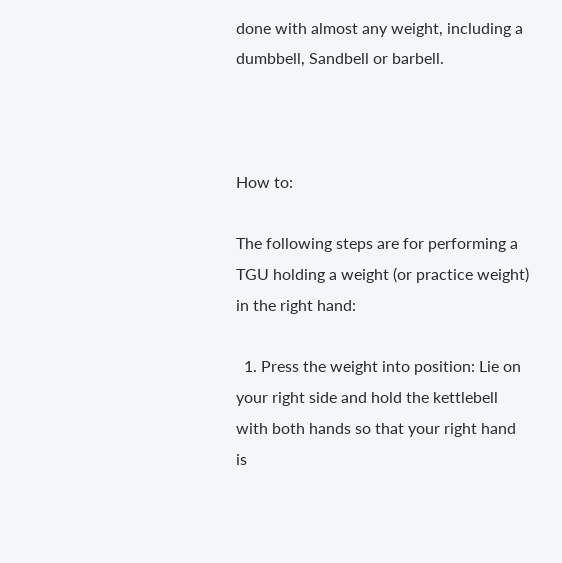done with almost any weight, including a dumbbell, Sandbell or barbell.



How to:

The following steps are for performing a TGU holding a weight (or practice weight) in the right hand:

  1. Press the weight into position: Lie on your right side and hold the kettlebell with both hands so that your right hand is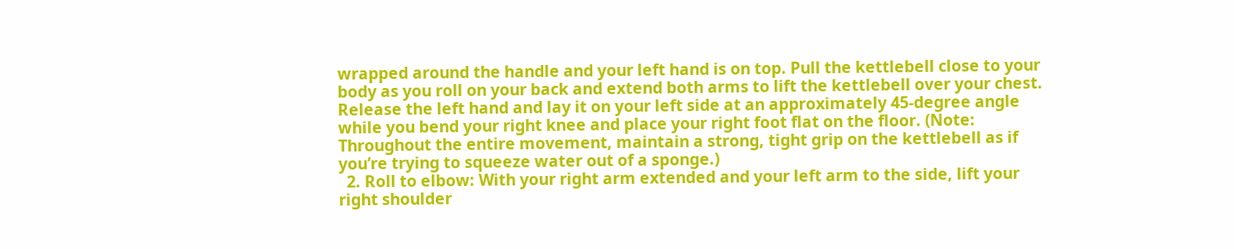wrapped around the handle and your left hand is on top. Pull the kettlebell close to your body as you roll on your back and extend both arms to lift the kettlebell over your chest. Release the left hand and lay it on your left side at an approximately 45-degree angle while you bend your right knee and place your right foot flat on the floor. (Note: Throughout the entire movement, maintain a strong, tight grip on the kettlebell as if you’re trying to squeeze water out of a sponge.)
  2. Roll to elbow: With your right arm extended and your left arm to the side, lift your right shoulder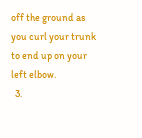off the ground as you curl your trunk to end up on your left elbow.
  3.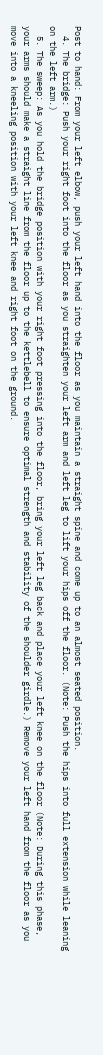Post to hand: From your left elbow, push your left hand into the floor as you maintain a straight spine and come up to an almost seated position.
  4. The bridge: Push your right foot into the floor as you straighten your left arm and left leg to lift your hips off the floor. (Note: Push the hips into full extension while leaning on the left arm.)
  5. The sweep: As you hold the bridge position with your right foot pressing into the floor, bring your left leg back and place your left knee on the floor (Note: During this phase, your arms should make a straight line from the floor up to the kettlebell to ensure optimal strength and stability of the shoulder girdle.) Remove your left hand from the floor as you move into a kneeling position with your left knee and right foot on the ground.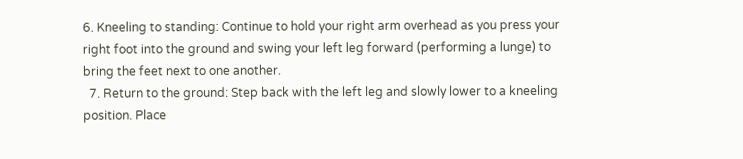6. Kneeling to standing: Continue to hold your right arm overhead as you press your right foot into the ground and swing your left leg forward (performing a lunge) to bring the feet next to one another.
  7. Return to the ground: Step back with the left leg and slowly lower to a kneeling position. Place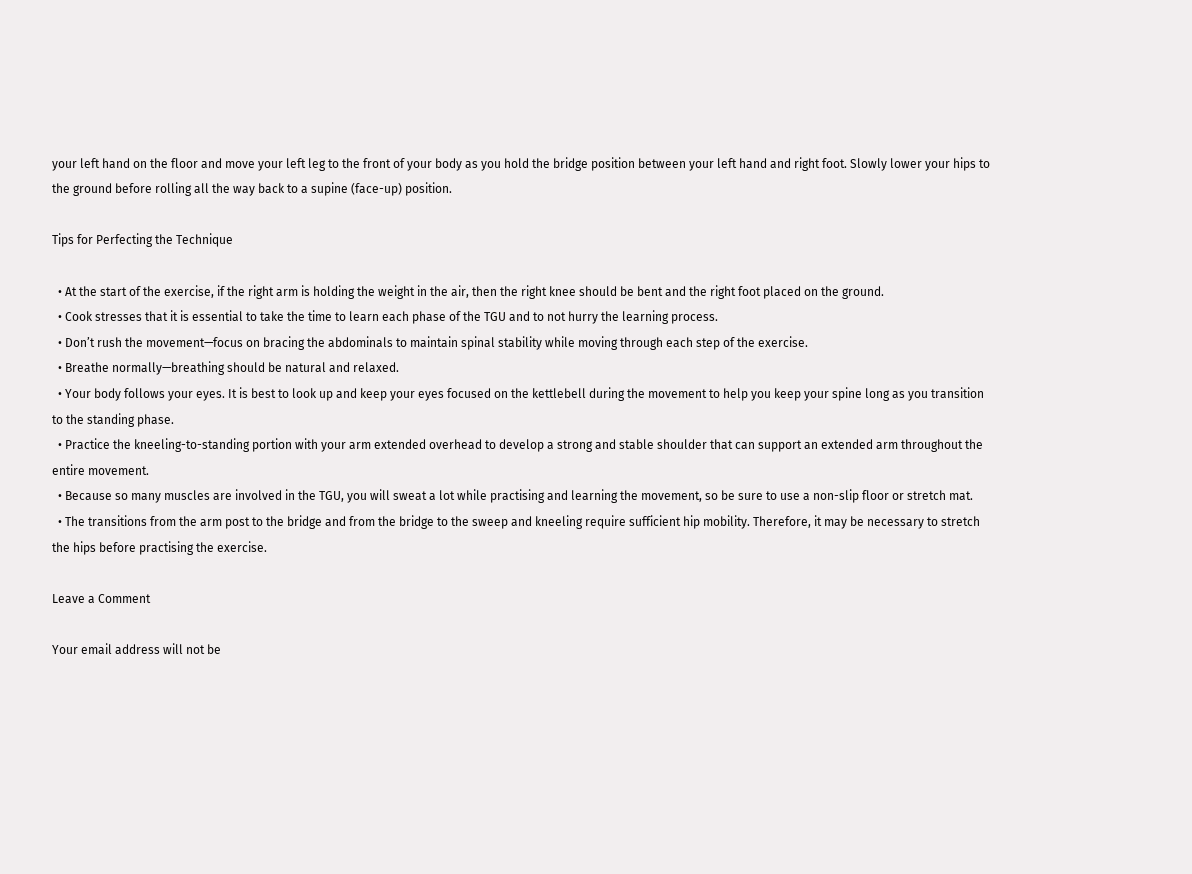your left hand on the floor and move your left leg to the front of your body as you hold the bridge position between your left hand and right foot. Slowly lower your hips to the ground before rolling all the way back to a supine (face-up) position.

Tips for Perfecting the Technique

  • At the start of the exercise, if the right arm is holding the weight in the air, then the right knee should be bent and the right foot placed on the ground.
  • Cook stresses that it is essential to take the time to learn each phase of the TGU and to not hurry the learning process.
  • Don’t rush the movement—focus on bracing the abdominals to maintain spinal stability while moving through each step of the exercise.
  • Breathe normally—breathing should be natural and relaxed.
  • Your body follows your eyes. It is best to look up and keep your eyes focused on the kettlebell during the movement to help you keep your spine long as you transition to the standing phase.
  • Practice the kneeling-to-standing portion with your arm extended overhead to develop a strong and stable shoulder that can support an extended arm throughout the entire movement.
  • Because so many muscles are involved in the TGU, you will sweat a lot while practising and learning the movement, so be sure to use a non-slip floor or stretch mat.
  • The transitions from the arm post to the bridge and from the bridge to the sweep and kneeling require sufficient hip mobility. Therefore, it may be necessary to stretch the hips before practising the exercise.

Leave a Comment

Your email address will not be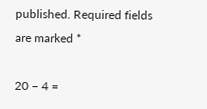published. Required fields are marked *

20 − 4 =